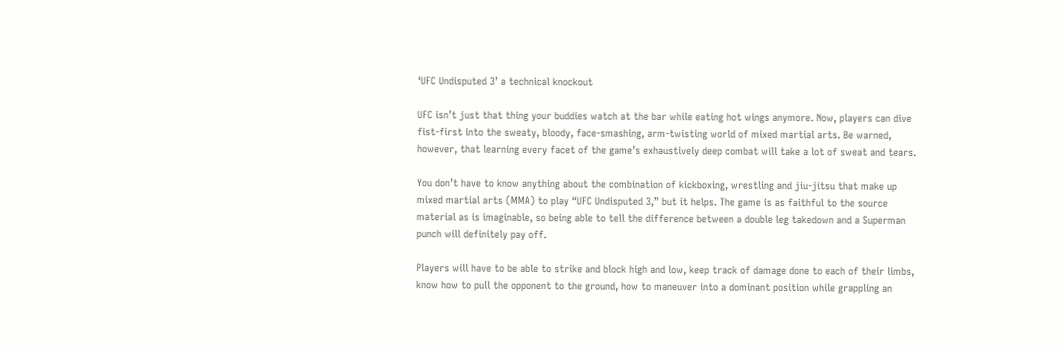‘UFC Undisputed 3’ a technical knockout

UFC isn’t just that thing your buddies watch at the bar while eating hot wings anymore. Now, players can dive fist-first into the sweaty, bloody, face-smashing, arm-twisting world of mixed martial arts. Be warned, however, that learning every facet of the game’s exhaustively deep combat will take a lot of sweat and tears.

You don’t have to know anything about the combination of kickboxing, wrestling and jiu-jitsu that make up mixed martial arts (MMA) to play “UFC Undisputed 3,” but it helps. The game is as faithful to the source material as is imaginable, so being able to tell the difference between a double leg takedown and a Superman punch will definitely pay off.

Players will have to be able to strike and block high and low, keep track of damage done to each of their limbs, know how to pull the opponent to the ground, how to maneuver into a dominant position while grappling an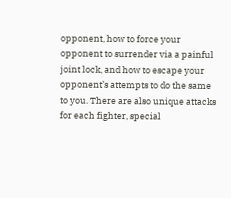opponent, how to force your opponent to surrender via a painful joint lock, and how to escape your opponent’s attempts to do the same to you. There are also unique attacks for each fighter, special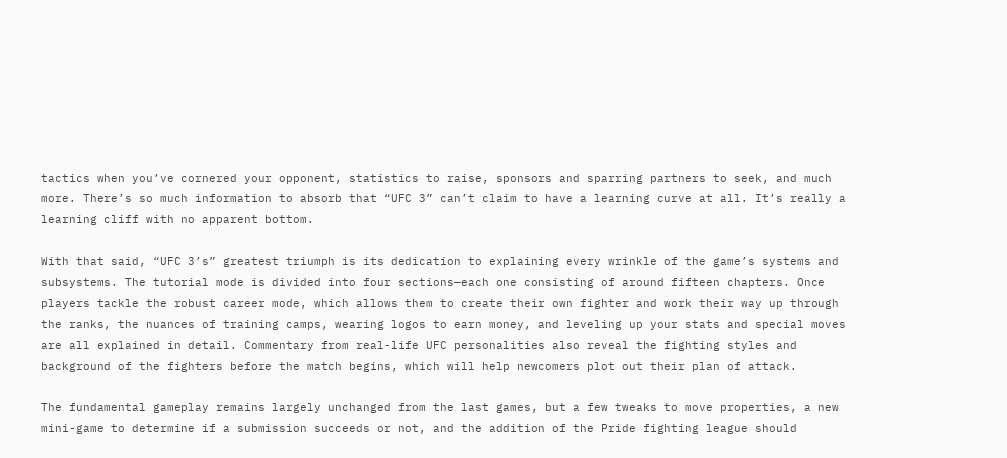tactics when you’ve cornered your opponent, statistics to raise, sponsors and sparring partners to seek, and much more. There’s so much information to absorb that “UFC 3” can’t claim to have a learning curve at all. It’s really a learning cliff with no apparent bottom.

With that said, “UFC 3’s” greatest triumph is its dedication to explaining every wrinkle of the game’s systems and subsystems. The tutorial mode is divided into four sections—each one consisting of around fifteen chapters. Once players tackle the robust career mode, which allows them to create their own fighter and work their way up through the ranks, the nuances of training camps, wearing logos to earn money, and leveling up your stats and special moves are all explained in detail. Commentary from real-life UFC personalities also reveal the fighting styles and background of the fighters before the match begins, which will help newcomers plot out their plan of attack.

The fundamental gameplay remains largely unchanged from the last games, but a few tweaks to move properties, a new mini-game to determine if a submission succeeds or not, and the addition of the Pride fighting league should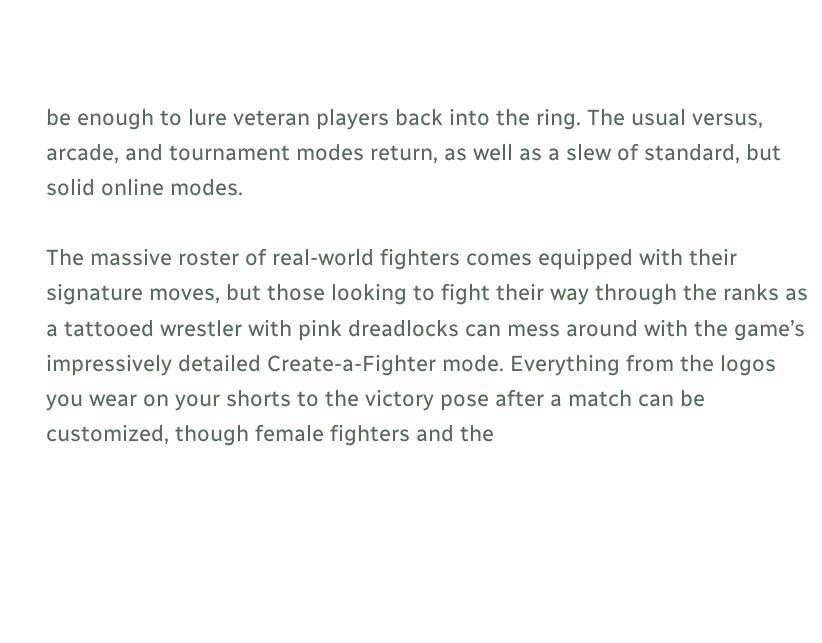be enough to lure veteran players back into the ring. The usual versus, arcade, and tournament modes return, as well as a slew of standard, but solid online modes.

The massive roster of real-world fighters comes equipped with their signature moves, but those looking to fight their way through the ranks as a tattooed wrestler with pink dreadlocks can mess around with the game’s impressively detailed Create-a-Fighter mode. Everything from the logos you wear on your shorts to the victory pose after a match can be customized, though female fighters and the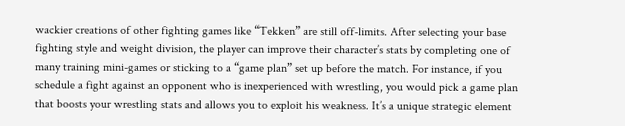wackier creations of other fighting games like “Tekken” are still off-limits. After selecting your base fighting style and weight division, the player can improve their character’s stats by completing one of many training mini-games or sticking to a “game plan” set up before the match. For instance, if you schedule a fight against an opponent who is inexperienced with wrestling, you would pick a game plan that boosts your wrestling stats and allows you to exploit his weakness. It’s a unique strategic element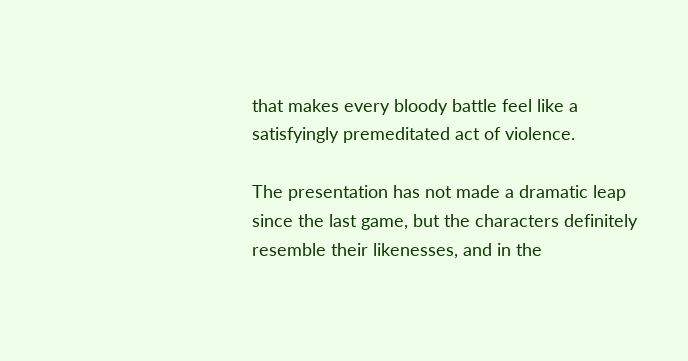that makes every bloody battle feel like a satisfyingly premeditated act of violence.

The presentation has not made a dramatic leap since the last game, but the characters definitely resemble their likenesses, and in the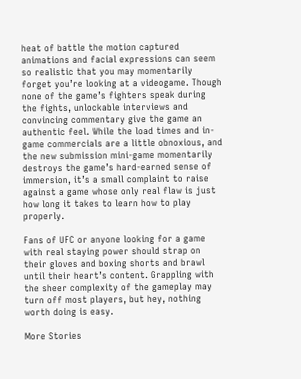heat of battle the motion captured animations and facial expressions can seem so realistic that you may momentarily forget you’re looking at a videogame. Though none of the game’s fighters speak during the fights, unlockable interviews and convincing commentary give the game an authentic feel. While the load times and in-game commercials are a little obnoxious, and the new submission mini-game momentarily destroys the game’s hard-earned sense of immersion, it’s a small complaint to raise against a game whose only real flaw is just how long it takes to learn how to play properly.

Fans of UFC or anyone looking for a game with real staying power should strap on their gloves and boxing shorts and brawl until their heart’s content. Grappling with the sheer complexity of the gameplay may turn off most players, but hey, nothing worth doing is easy.

More Stories